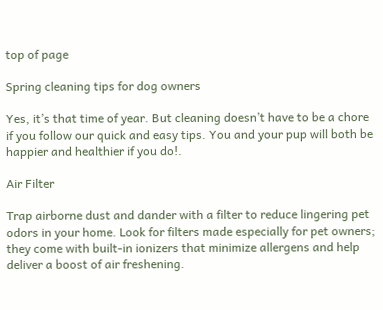top of page

Spring cleaning tips for dog owners

Yes, it’s that time of year. But cleaning doesn’t have to be a chore if you follow our quick and easy tips. You and your pup will both be happier and healthier if you do!.

Air Filter

Trap airborne dust and dander with a filter to reduce lingering pet odors in your home. Look for filters made especially for pet owners; they come with built-in ionizers that minimize allergens and help deliver a boost of air freshening.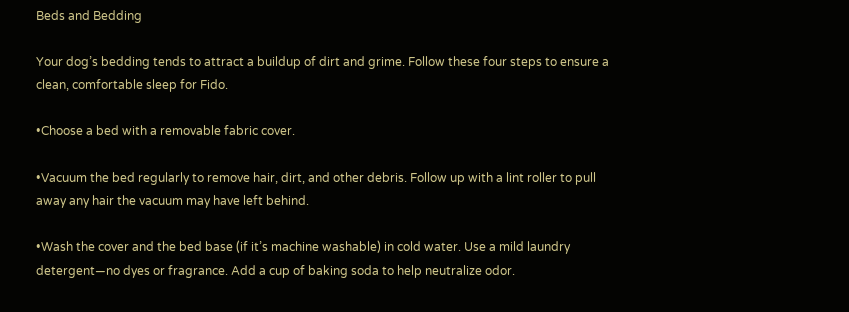Beds and Bedding

Your dog’s bedding tends to attract a buildup of dirt and grime. Follow these four steps to ensure a clean, comfortable sleep for Fido.

•Choose a bed with a removable fabric cover.

•Vacuum the bed regularly to remove hair, dirt, and other debris. Follow up with a lint roller to pull away any hair the vacuum may have left behind.

•Wash the cover and the bed base (if it’s machine washable) in cold water. Use a mild laundry detergent—no dyes or fragrance. Add a cup of baking soda to help neutralize odor.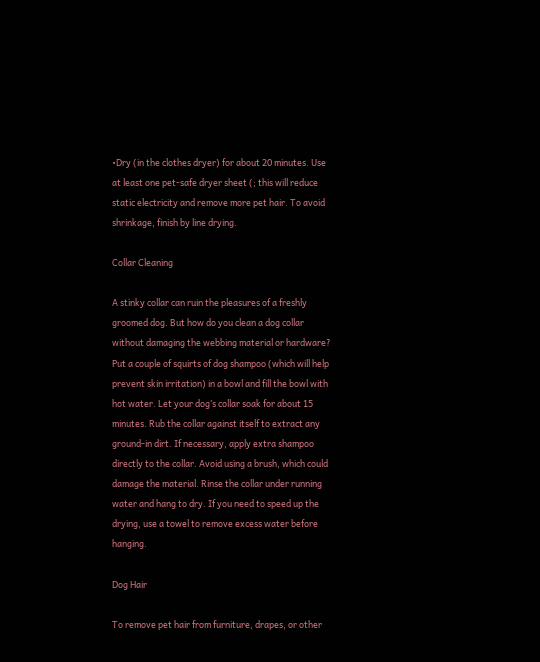•Dry (in the clothes dryer) for about 20 minutes. Use at least one pet-safe dryer sheet (; this will reduce static electricity and remove more pet hair. To avoid shrinkage, finish by line drying.

Collar Cleaning

A stinky collar can ruin the pleasures of a freshly groomed dog. But how do you clean a dog collar without damaging the webbing material or hardware? Put a couple of squirts of dog shampoo (which will help prevent skin irritation) in a bowl and fill the bowl with hot water. Let your dog’s collar soak for about 15 minutes. Rub the collar against itself to extract any ground-in dirt. If necessary, apply extra shampoo directly to the collar. Avoid using a brush, which could damage the material. Rinse the collar under running water and hang to dry. If you need to speed up the drying, use a towel to remove excess water before hanging.

Dog Hair

To remove pet hair from furniture, drapes, or other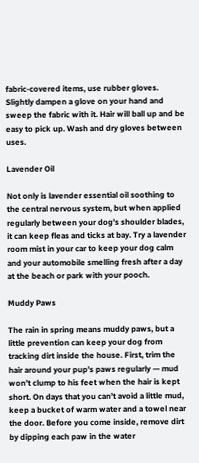fabric-covered items, use rubber gloves. Slightly dampen a glove on your hand and sweep the fabric with it. Hair will ball up and be easy to pick up. Wash and dry gloves between uses.

Lavender Oil

Not only is lavender essential oil soothing to the central nervous system, but when applied regularly between your dog’s shoulder blades, it can keep fleas and ticks at bay. Try a lavender room mist in your car to keep your dog calm and your automobile smelling fresh after a day at the beach or park with your pooch.

Muddy Paws

The rain in spring means muddy paws, but a little prevention can keep your dog from tracking dirt inside the house. First, trim the hair around your pup’s paws regularly — mud won’t clump to his feet when the hair is kept short. On days that you can’t avoid a little mud, keep a bucket of warm water and a towel near the door. Before you come inside, remove dirt by dipping each paw in the water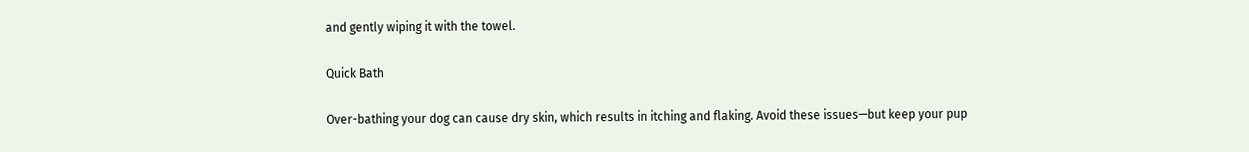and gently wiping it with the towel.

Quick Bath

Over-bathing your dog can cause dry skin, which results in itching and flaking. Avoid these issues—but keep your pup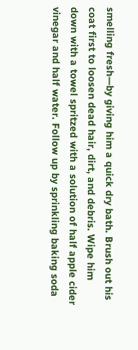smelling fresh—by giving him a quick dry bath. Brush out his coat first to loosen dead hair, dirt, and debris. Wipe him down with a towel spritzed with a solution of half apple cider vinegar and half water. Follow up by sprinkling baking soda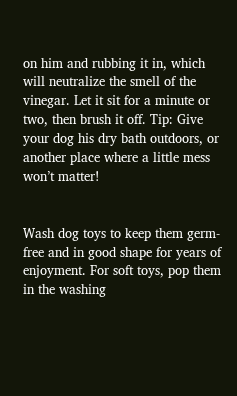on him and rubbing it in, which will neutralize the smell of the vinegar. Let it sit for a minute or two, then brush it off. Tip: Give your dog his dry bath outdoors, or another place where a little mess won’t matter!


Wash dog toys to keep them germ-free and in good shape for years of enjoyment. For soft toys, pop them in the washing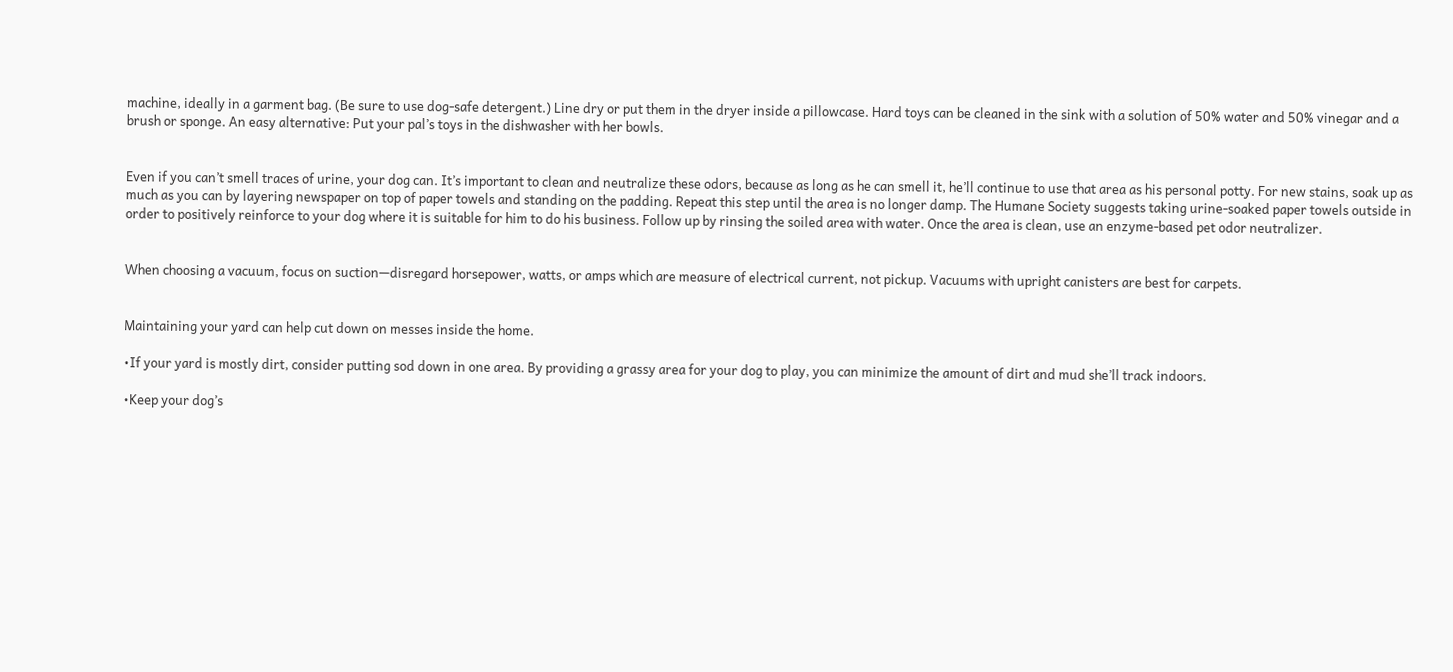machine, ideally in a garment bag. (Be sure to use dog-safe detergent.) Line dry or put them in the dryer inside a pillowcase. Hard toys can be cleaned in the sink with a solution of 50% water and 50% vinegar and a brush or sponge. An easy alternative: Put your pal’s toys in the dishwasher with her bowls.


Even if you can’t smell traces of urine, your dog can. It’s important to clean and neutralize these odors, because as long as he can smell it, he’ll continue to use that area as his personal potty. For new stains, soak up as much as you can by layering newspaper on top of paper towels and standing on the padding. Repeat this step until the area is no longer damp. The Humane Society suggests taking urine-soaked paper towels outside in order to positively reinforce to your dog where it is suitable for him to do his business. Follow up by rinsing the soiled area with water. Once the area is clean, use an enzyme-based pet odor neutralizer.


When choosing a vacuum, focus on suction—disregard horsepower, watts, or amps which are measure of electrical current, not pickup. Vacuums with upright canisters are best for carpets.


Maintaining your yard can help cut down on messes inside the home.

•If your yard is mostly dirt, consider putting sod down in one area. By providing a grassy area for your dog to play, you can minimize the amount of dirt and mud she’ll track indoors.

•Keep your dog’s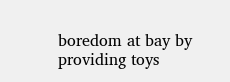boredom at bay by providing toys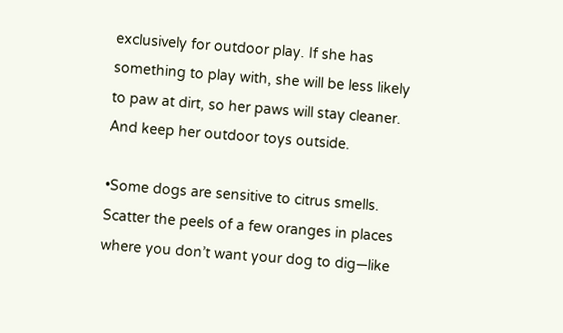exclusively for outdoor play. If she has something to play with, she will be less likely to paw at dirt, so her paws will stay cleaner. And keep her outdoor toys outside.

•Some dogs are sensitive to citrus smells. Scatter the peels of a few oranges in places where you don’t want your dog to dig—like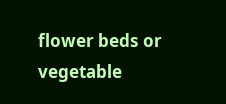flower beds or vegetable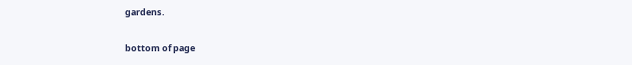gardens.

bottom of page